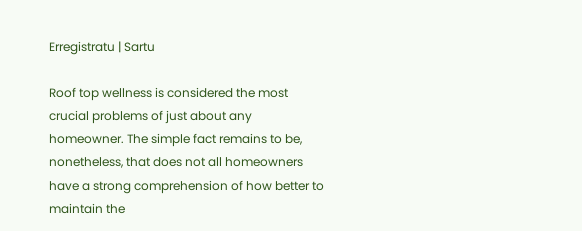Erregistratu | Sartu

Roof top wellness is considered the most crucial problems of just about any homeowner. The simple fact remains to be, nonetheless, that does not all homeowners have a strong comprehension of how better to maintain the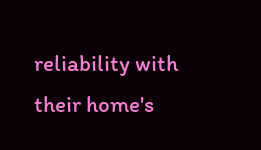reliability with their home's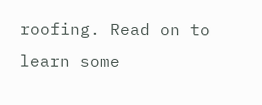roofing. Read on to learn some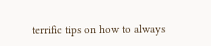terrific tips on how to always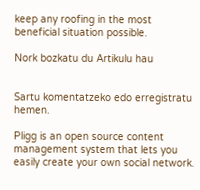keep any roofing in the most beneficial situation possible.

Nork bozkatu du Artikulu hau


Sartu komentatzeko edo erregistratu hemen.

Pligg is an open source content management system that lets you easily create your own social network.